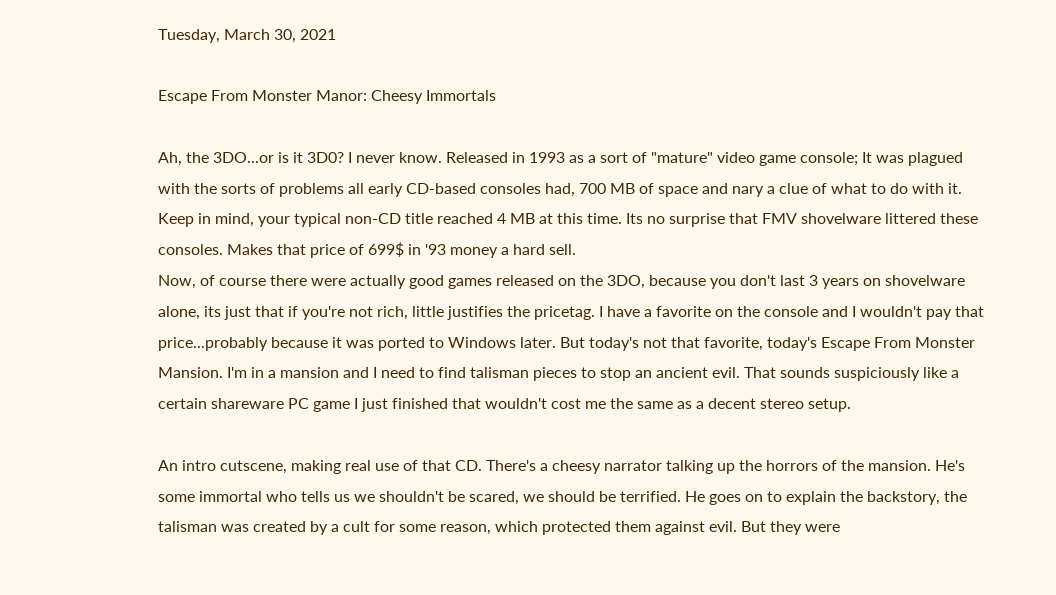Tuesday, March 30, 2021

Escape From Monster Manor: Cheesy Immortals

Ah, the 3DO...or is it 3D0? I never know. Released in 1993 as a sort of "mature" video game console; It was plagued with the sorts of problems all early CD-based consoles had, 700 MB of space and nary a clue of what to do with it. Keep in mind, your typical non-CD title reached 4 MB at this time. Its no surprise that FMV shovelware littered these consoles. Makes that price of 699$ in '93 money a hard sell.
Now, of course there were actually good games released on the 3DO, because you don't last 3 years on shovelware alone, its just that if you're not rich, little justifies the pricetag. I have a favorite on the console and I wouldn't pay that price...probably because it was ported to Windows later. But today's not that favorite, today's Escape From Monster Mansion. I'm in a mansion and I need to find talisman pieces to stop an ancient evil. That sounds suspiciously like a certain shareware PC game I just finished that wouldn't cost me the same as a decent stereo setup.

An intro cutscene, making real use of that CD. There's a cheesy narrator talking up the horrors of the mansion. He's some immortal who tells us we shouldn't be scared, we should be terrified. He goes on to explain the backstory, the talisman was created by a cult for some reason, which protected them against evil. But they were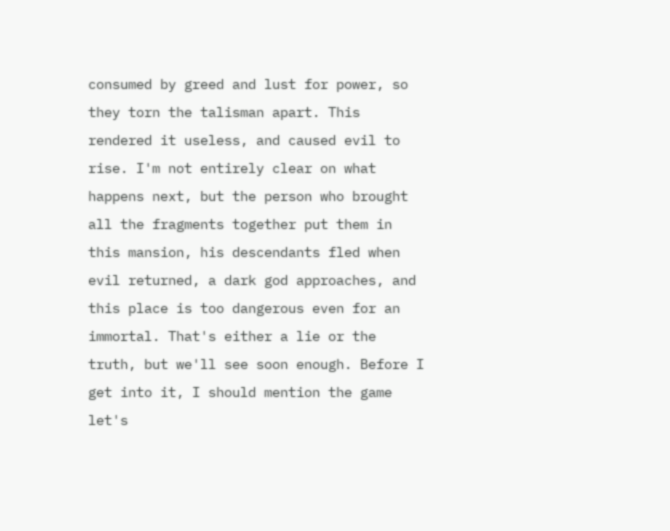consumed by greed and lust for power, so they torn the talisman apart. This rendered it useless, and caused evil to rise. I'm not entirely clear on what happens next, but the person who brought all the fragments together put them in this mansion, his descendants fled when evil returned, a dark god approaches, and this place is too dangerous even for an immortal. That's either a lie or the truth, but we'll see soon enough. Before I get into it, I should mention the game let's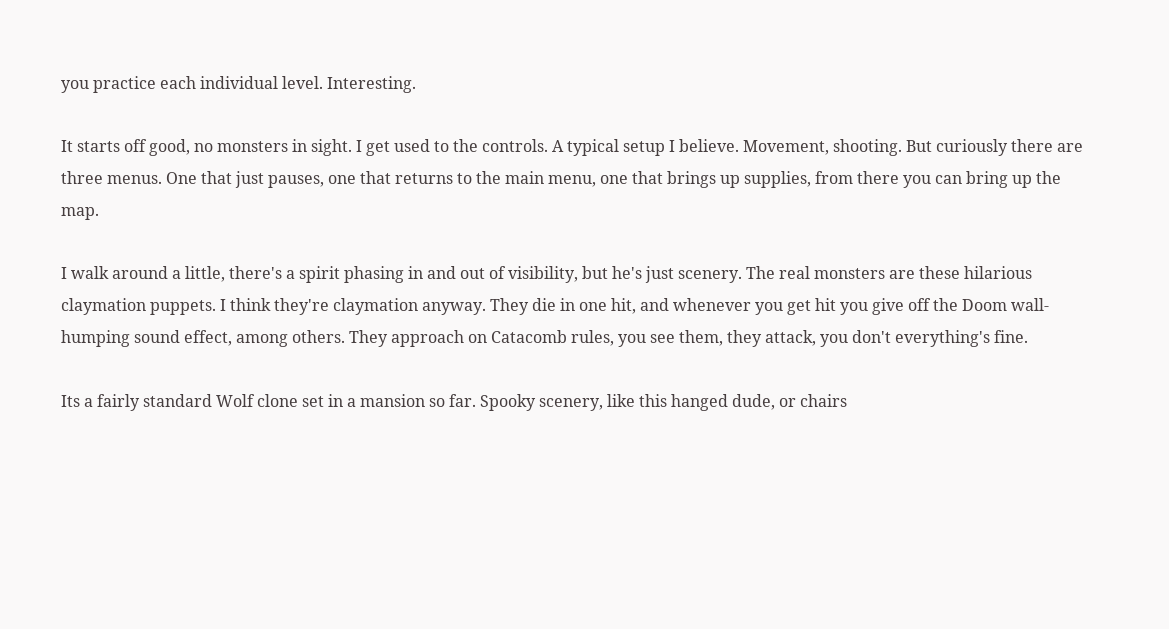you practice each individual level. Interesting.

It starts off good, no monsters in sight. I get used to the controls. A typical setup I believe. Movement, shooting. But curiously there are three menus. One that just pauses, one that returns to the main menu, one that brings up supplies, from there you can bring up the map.

I walk around a little, there's a spirit phasing in and out of visibility, but he's just scenery. The real monsters are these hilarious claymation puppets. I think they're claymation anyway. They die in one hit, and whenever you get hit you give off the Doom wall-humping sound effect, among others. They approach on Catacomb rules, you see them, they attack, you don't everything's fine.

Its a fairly standard Wolf clone set in a mansion so far. Spooky scenery, like this hanged dude, or chairs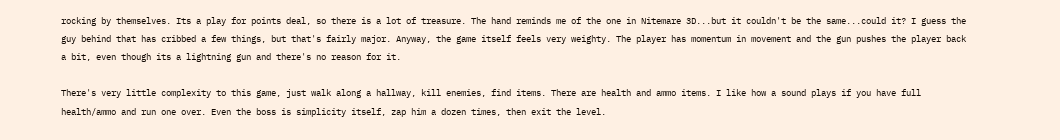rocking by themselves. Its a play for points deal, so there is a lot of treasure. The hand reminds me of the one in Nitemare 3D...but it couldn't be the same...could it? I guess the guy behind that has cribbed a few things, but that's fairly major. Anyway, the game itself feels very weighty. The player has momentum in movement and the gun pushes the player back a bit, even though its a lightning gun and there's no reason for it.

There's very little complexity to this game, just walk along a hallway, kill enemies, find items. There are health and ammo items. I like how a sound plays if you have full health/ammo and run one over. Even the boss is simplicity itself, zap him a dozen times, then exit the level.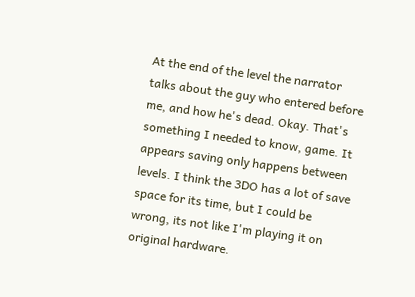At the end of the level the narrator talks about the guy who entered before me, and how he's dead. Okay. That's something I needed to know, game. It appears saving only happens between levels. I think the 3DO has a lot of save space for its time, but I could be wrong, its not like I'm playing it on original hardware.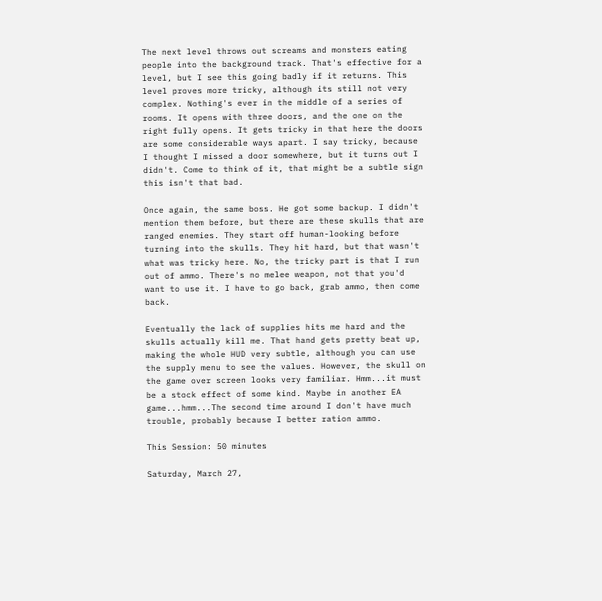The next level throws out screams and monsters eating people into the background track. That's effective for a level, but I see this going badly if it returns. This level proves more tricky, although its still not very complex. Nothing's ever in the middle of a series of rooms. It opens with three doors, and the one on the right fully opens. It gets tricky in that here the doors are some considerable ways apart. I say tricky, because I thought I missed a door somewhere, but it turns out I didn't. Come to think of it, that might be a subtle sign this isn't that bad.

Once again, the same boss. He got some backup. I didn't mention them before, but there are these skulls that are ranged enemies. They start off human-looking before turning into the skulls. They hit hard, but that wasn't what was tricky here. No, the tricky part is that I run out of ammo. There's no melee weapon, not that you'd want to use it. I have to go back, grab ammo, then come back.

Eventually the lack of supplies hits me hard and the skulls actually kill me. That hand gets pretty beat up, making the whole HUD very subtle, although you can use the supply menu to see the values. However, the skull on the game over screen looks very familiar. Hmm...it must be a stock effect of some kind. Maybe in another EA game...hmm...The second time around I don't have much trouble, probably because I better ration ammo.

This Session: 50 minutes

Saturday, March 27,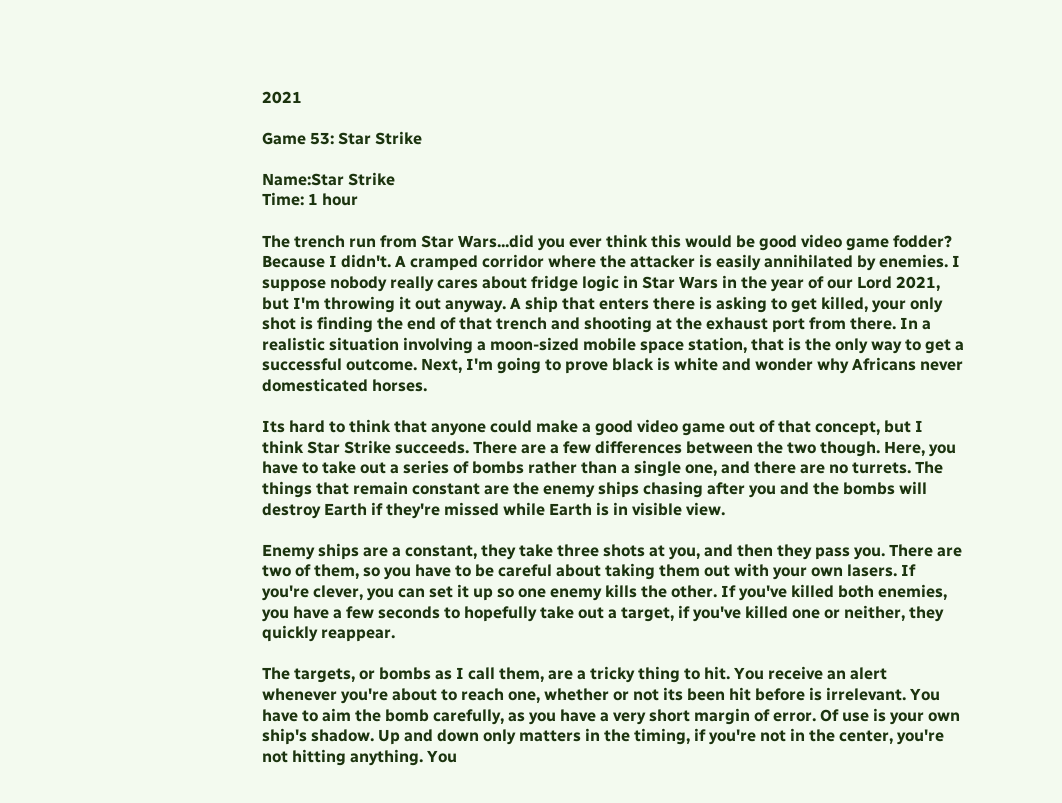2021

Game 53: Star Strike

Name:Star Strike
Time: 1 hour

The trench run from Star Wars...did you ever think this would be good video game fodder? Because I didn't. A cramped corridor where the attacker is easily annihilated by enemies. I suppose nobody really cares about fridge logic in Star Wars in the year of our Lord 2021, but I'm throwing it out anyway. A ship that enters there is asking to get killed, your only shot is finding the end of that trench and shooting at the exhaust port from there. In a realistic situation involving a moon-sized mobile space station, that is the only way to get a successful outcome. Next, I'm going to prove black is white and wonder why Africans never domesticated horses.

Its hard to think that anyone could make a good video game out of that concept, but I think Star Strike succeeds. There are a few differences between the two though. Here, you have to take out a series of bombs rather than a single one, and there are no turrets. The things that remain constant are the enemy ships chasing after you and the bombs will destroy Earth if they're missed while Earth is in visible view.

Enemy ships are a constant, they take three shots at you, and then they pass you. There are two of them, so you have to be careful about taking them out with your own lasers. If you're clever, you can set it up so one enemy kills the other. If you've killed both enemies, you have a few seconds to hopefully take out a target, if you've killed one or neither, they quickly reappear.

The targets, or bombs as I call them, are a tricky thing to hit. You receive an alert whenever you're about to reach one, whether or not its been hit before is irrelevant. You have to aim the bomb carefully, as you have a very short margin of error. Of use is your own ship's shadow. Up and down only matters in the timing, if you're not in the center, you're not hitting anything. You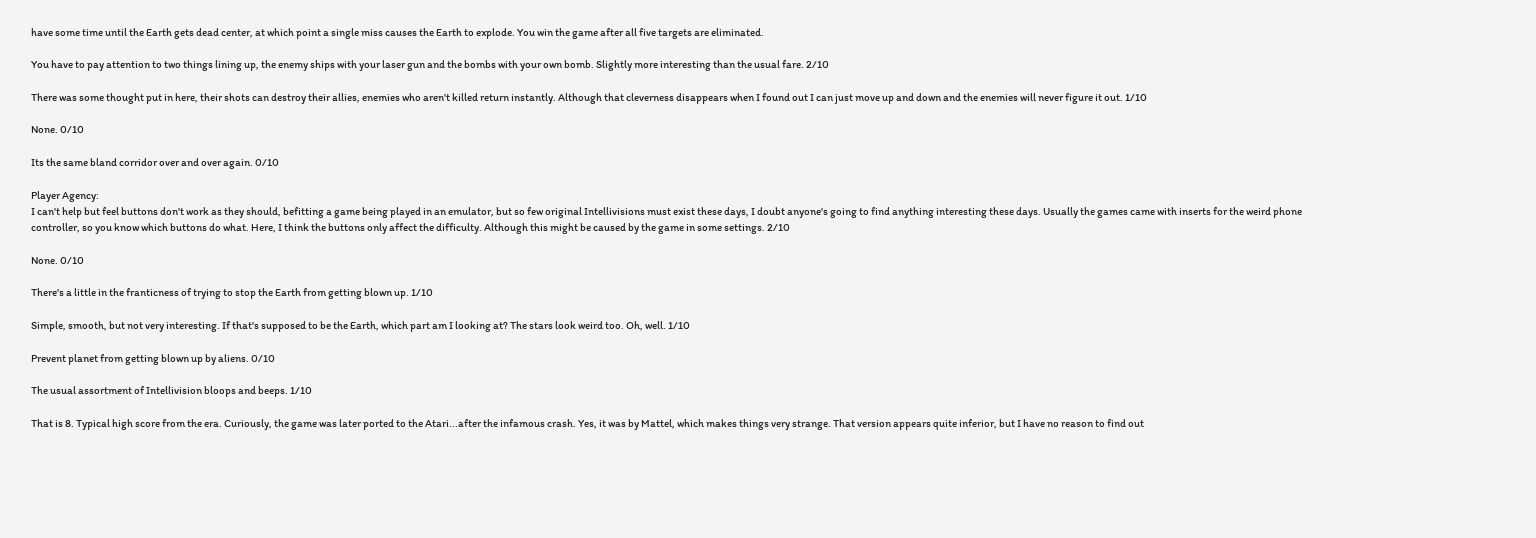have some time until the Earth gets dead center, at which point a single miss causes the Earth to explode. You win the game after all five targets are eliminated.

You have to pay attention to two things lining up, the enemy ships with your laser gun and the bombs with your own bomb. Slightly more interesting than the usual fare. 2/10

There was some thought put in here, their shots can destroy their allies, enemies who aren't killed return instantly. Although that cleverness disappears when I found out I can just move up and down and the enemies will never figure it out. 1/10

None. 0/10

Its the same bland corridor over and over again. 0/10

Player Agency:
I can't help but feel buttons don't work as they should, befitting a game being played in an emulator, but so few original Intellivisions must exist these days, I doubt anyone's going to find anything interesting these days. Usually the games came with inserts for the weird phone controller, so you know which buttons do what. Here, I think the buttons only affect the difficulty. Although this might be caused by the game in some settings. 2/10

None. 0/10

There's a little in the franticness of trying to stop the Earth from getting blown up. 1/10

Simple, smooth, but not very interesting. If that's supposed to be the Earth, which part am I looking at? The stars look weird too. Oh, well. 1/10

Prevent planet from getting blown up by aliens. 0/10

The usual assortment of Intellivision bloops and beeps. 1/10

That is 8. Typical high score from the era. Curiously, the game was later ported to the Atari...after the infamous crash. Yes, it was by Mattel, which makes things very strange. That version appears quite inferior, but I have no reason to find out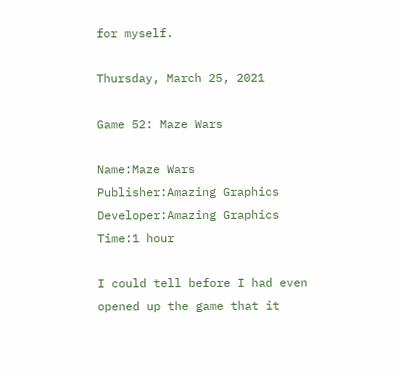for myself.

Thursday, March 25, 2021

Game 52: Maze Wars

Name:Maze Wars
Publisher:Amazing Graphics
Developer:Amazing Graphics
Time:1 hour

I could tell before I had even opened up the game that it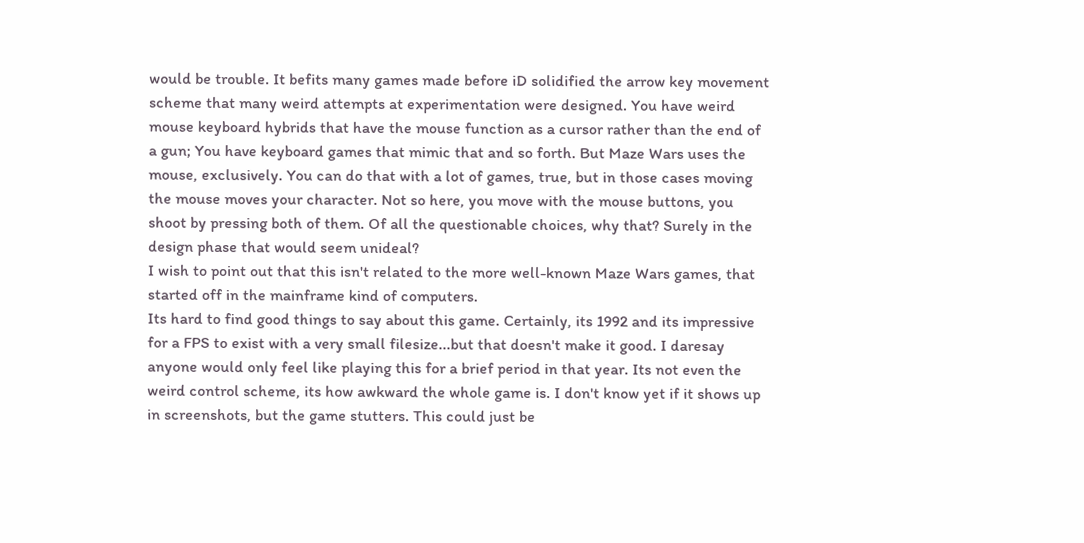would be trouble. It befits many games made before iD solidified the arrow key movement scheme that many weird attempts at experimentation were designed. You have weird mouse keyboard hybrids that have the mouse function as a cursor rather than the end of a gun; You have keyboard games that mimic that and so forth. But Maze Wars uses the mouse, exclusively. You can do that with a lot of games, true, but in those cases moving the mouse moves your character. Not so here, you move with the mouse buttons, you shoot by pressing both of them. Of all the questionable choices, why that? Surely in the design phase that would seem unideal?
I wish to point out that this isn't related to the more well-known Maze Wars games, that started off in the mainframe kind of computers.
Its hard to find good things to say about this game. Certainly, its 1992 and its impressive for a FPS to exist with a very small filesize...but that doesn't make it good. I daresay anyone would only feel like playing this for a brief period in that year. Its not even the weird control scheme, its how awkward the whole game is. I don't know yet if it shows up in screenshots, but the game stutters. This could just be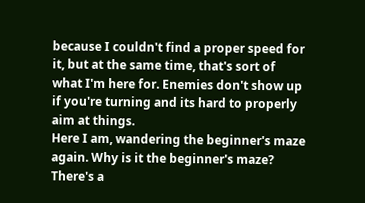because I couldn't find a proper speed for it, but at the same time, that's sort of what I'm here for. Enemies don't show up if you're turning and its hard to properly aim at things.
Here I am, wandering the beginner's maze again. Why is it the beginner's maze? There's a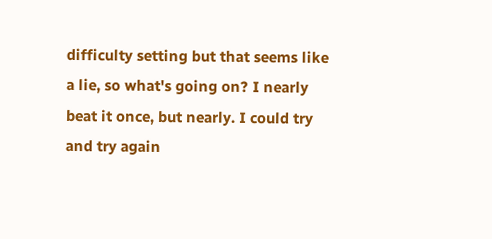difficulty setting but that seems like a lie, so what's going on? I nearly beat it once, but nearly. I could try and try again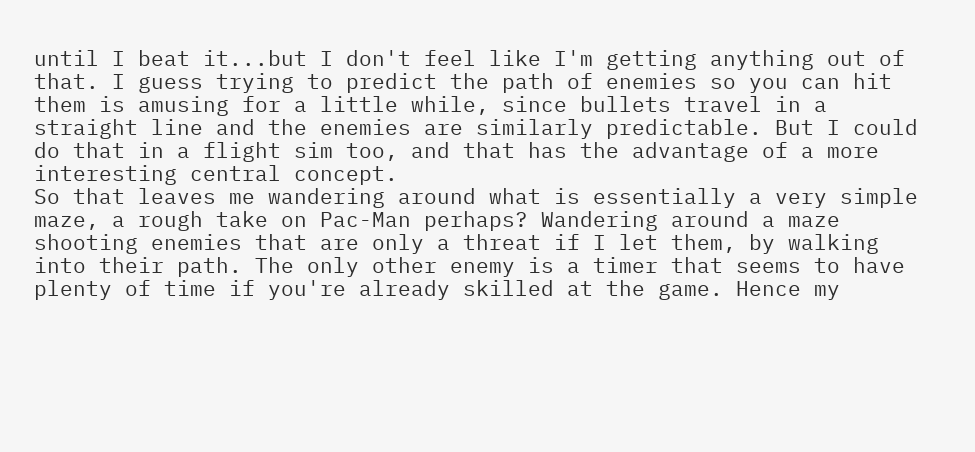until I beat it...but I don't feel like I'm getting anything out of that. I guess trying to predict the path of enemies so you can hit them is amusing for a little while, since bullets travel in a straight line and the enemies are similarly predictable. But I could do that in a flight sim too, and that has the advantage of a more interesting central concept.
So that leaves me wandering around what is essentially a very simple maze, a rough take on Pac-Man perhaps? Wandering around a maze shooting enemies that are only a threat if I let them, by walking into their path. The only other enemy is a timer that seems to have plenty of time if you're already skilled at the game. Hence my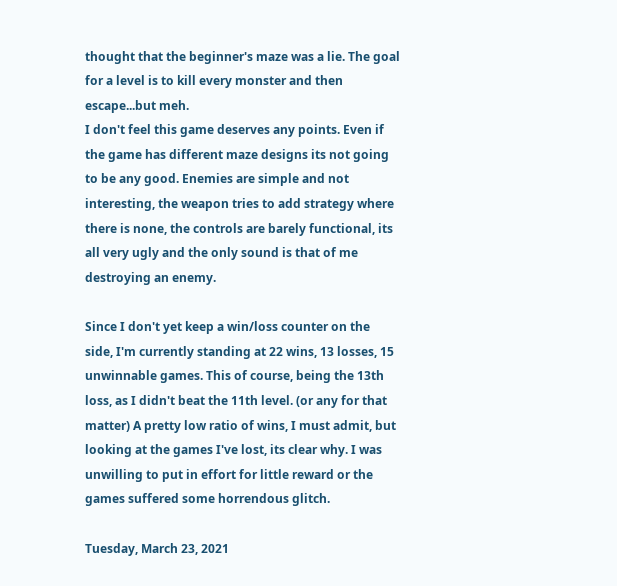thought that the beginner's maze was a lie. The goal for a level is to kill every monster and then escape...but meh.
I don't feel this game deserves any points. Even if the game has different maze designs its not going to be any good. Enemies are simple and not interesting, the weapon tries to add strategy where there is none, the controls are barely functional, its all very ugly and the only sound is that of me destroying an enemy.

Since I don't yet keep a win/loss counter on the side, I'm currently standing at 22 wins, 13 losses, 15 unwinnable games. This of course, being the 13th loss, as I didn't beat the 11th level. (or any for that matter) A pretty low ratio of wins, I must admit, but looking at the games I've lost, its clear why. I was unwilling to put in effort for little reward or the games suffered some horrendous glitch.

Tuesday, March 23, 2021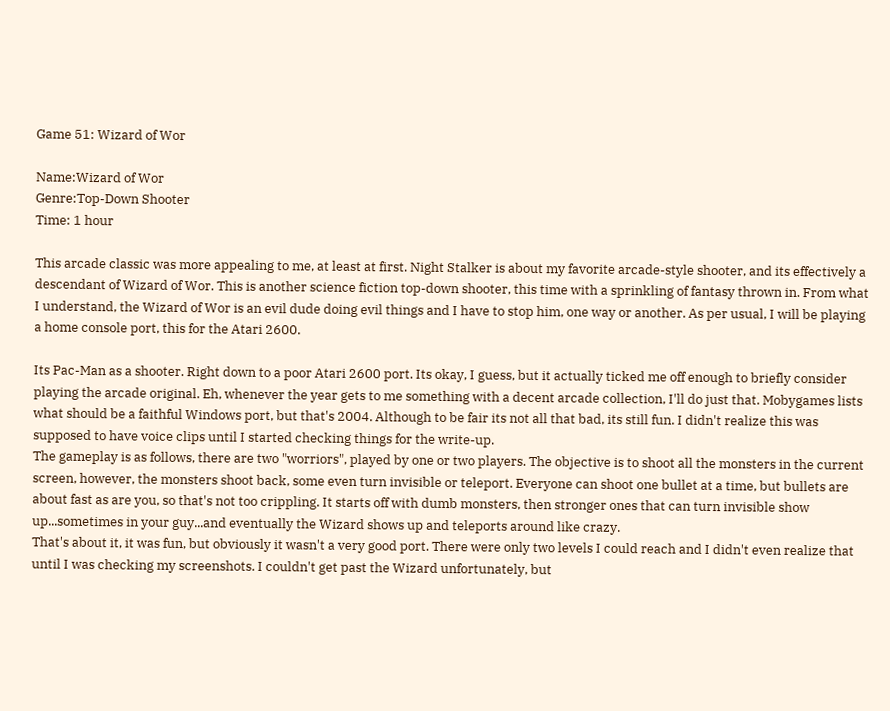Game 51: Wizard of Wor

Name:Wizard of Wor
Genre:Top-Down Shooter
Time: 1 hour

This arcade classic was more appealing to me, at least at first. Night Stalker is about my favorite arcade-style shooter, and its effectively a descendant of Wizard of Wor. This is another science fiction top-down shooter, this time with a sprinkling of fantasy thrown in. From what I understand, the Wizard of Wor is an evil dude doing evil things and I have to stop him, one way or another. As per usual, I will be playing a home console port, this for the Atari 2600.

Its Pac-Man as a shooter. Right down to a poor Atari 2600 port. Its okay, I guess, but it actually ticked me off enough to briefly consider playing the arcade original. Eh, whenever the year gets to me something with a decent arcade collection, I'll do just that. Mobygames lists what should be a faithful Windows port, but that's 2004. Although to be fair its not all that bad, its still fun. I didn't realize this was supposed to have voice clips until I started checking things for the write-up.
The gameplay is as follows, there are two "worriors", played by one or two players. The objective is to shoot all the monsters in the current screen, however, the monsters shoot back, some even turn invisible or teleport. Everyone can shoot one bullet at a time, but bullets are about fast as are you, so that's not too crippling. It starts off with dumb monsters, then stronger ones that can turn invisible show up...sometimes in your guy...and eventually the Wizard shows up and teleports around like crazy.
That's about it, it was fun, but obviously it wasn't a very good port. There were only two levels I could reach and I didn't even realize that until I was checking my screenshots. I couldn't get past the Wizard unfortunately, but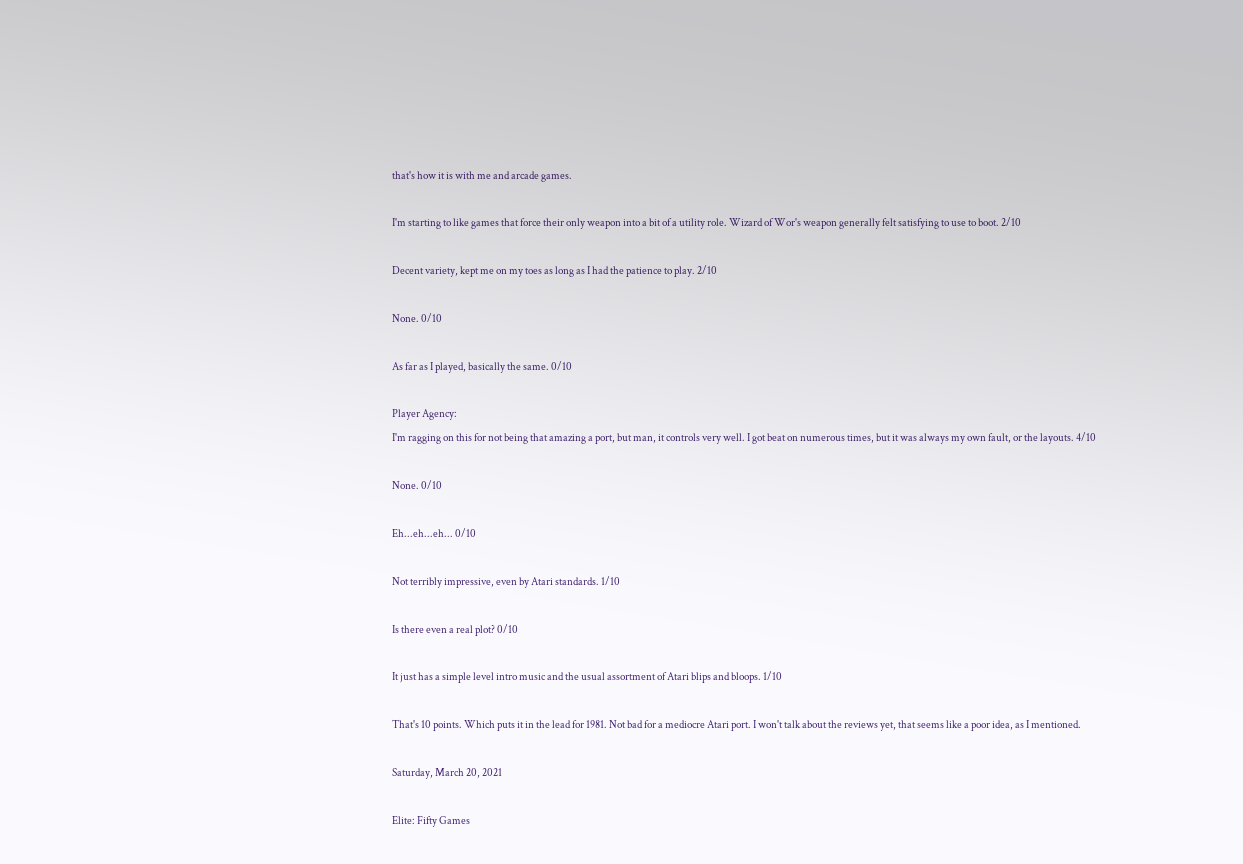that's how it is with me and arcade games.

I'm starting to like games that force their only weapon into a bit of a utility role. Wizard of Wor's weapon generally felt satisfying to use to boot. 2/10

Decent variety, kept me on my toes as long as I had the patience to play. 2/10

None. 0/10

As far as I played, basically the same. 0/10

Player Agency:
I'm ragging on this for not being that amazing a port, but man, it controls very well. I got beat on numerous times, but it was always my own fault, or the layouts. 4/10

None. 0/10

Eh...eh...eh... 0/10

Not terribly impressive, even by Atari standards. 1/10

Is there even a real plot? 0/10

It just has a simple level intro music and the usual assortment of Atari blips and bloops. 1/10

That's 10 points. Which puts it in the lead for 1981. Not bad for a mediocre Atari port. I won't talk about the reviews yet, that seems like a poor idea, as I mentioned.

Saturday, March 20, 2021

Elite: Fifty Games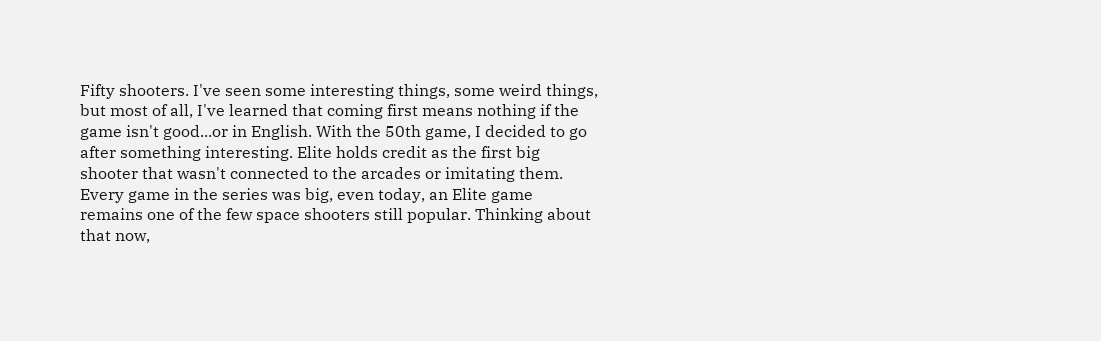Fifty shooters. I've seen some interesting things, some weird things, but most of all, I've learned that coming first means nothing if the game isn't good...or in English. With the 50th game, I decided to go after something interesting. Elite holds credit as the first big shooter that wasn't connected to the arcades or imitating them. Every game in the series was big, even today, an Elite game remains one of the few space shooters still popular. Thinking about that now,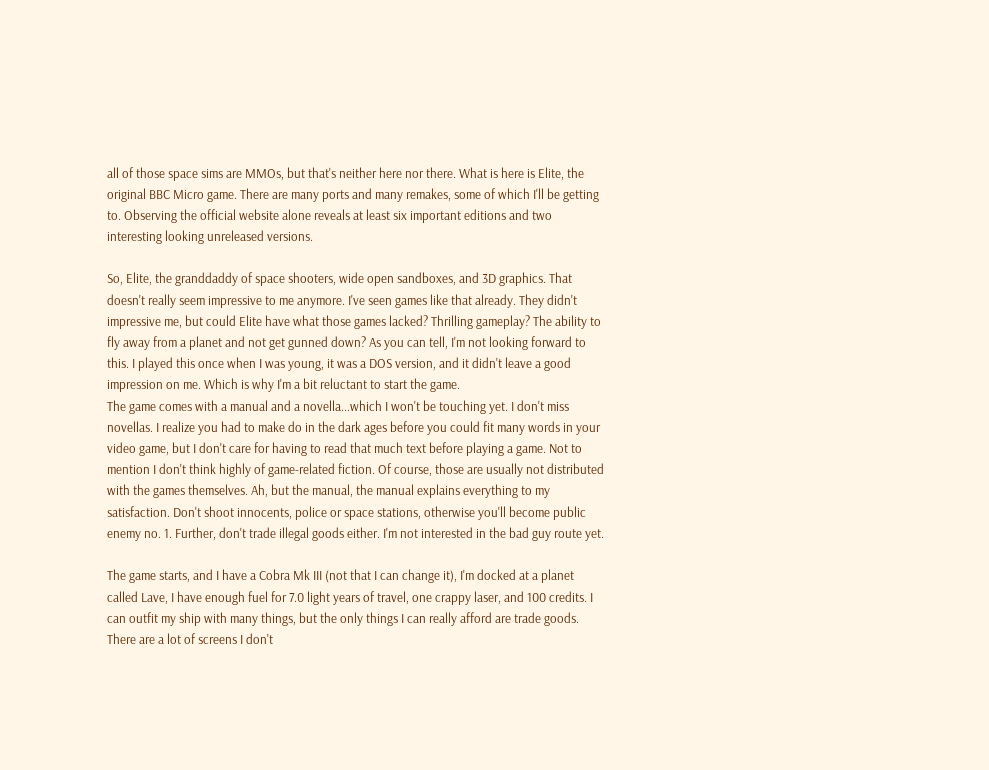all of those space sims are MMOs, but that's neither here nor there. What is here is Elite, the original BBC Micro game. There are many ports and many remakes, some of which I'll be getting to. Observing the official website alone reveals at least six important editions and two interesting looking unreleased versions.

So, Elite, the granddaddy of space shooters, wide open sandboxes, and 3D graphics. That doesn't really seem impressive to me anymore. I've seen games like that already. They didn't impressive me, but could Elite have what those games lacked? Thrilling gameplay? The ability to fly away from a planet and not get gunned down? As you can tell, I'm not looking forward to this. I played this once when I was young, it was a DOS version, and it didn't leave a good impression on me. Which is why I'm a bit reluctant to start the game.
The game comes with a manual and a novella...which I won't be touching yet. I don't miss novellas. I realize you had to make do in the dark ages before you could fit many words in your video game, but I don't care for having to read that much text before playing a game. Not to mention I don't think highly of game-related fiction. Of course, those are usually not distributed with the games themselves. Ah, but the manual, the manual explains everything to my satisfaction. Don't shoot innocents, police or space stations, otherwise you'll become public enemy no. 1. Further, don't trade illegal goods either. I'm not interested in the bad guy route yet.

The game starts, and I have a Cobra Mk III (not that I can change it), I'm docked at a planet called Lave, I have enough fuel for 7.0 light years of travel, one crappy laser, and 100 credits. I can outfit my ship with many things, but the only things I can really afford are trade goods. There are a lot of screens I don't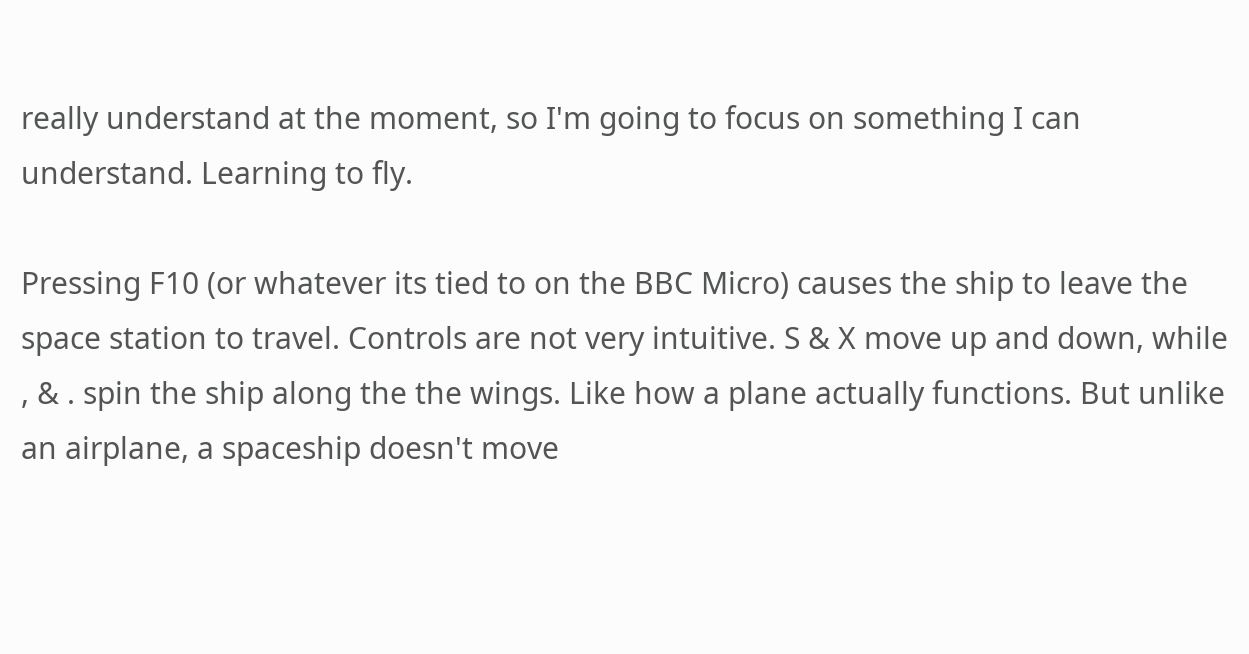really understand at the moment, so I'm going to focus on something I can understand. Learning to fly.

Pressing F10 (or whatever its tied to on the BBC Micro) causes the ship to leave the space station to travel. Controls are not very intuitive. S & X move up and down, while , & . spin the ship along the the wings. Like how a plane actually functions. But unlike an airplane, a spaceship doesn't move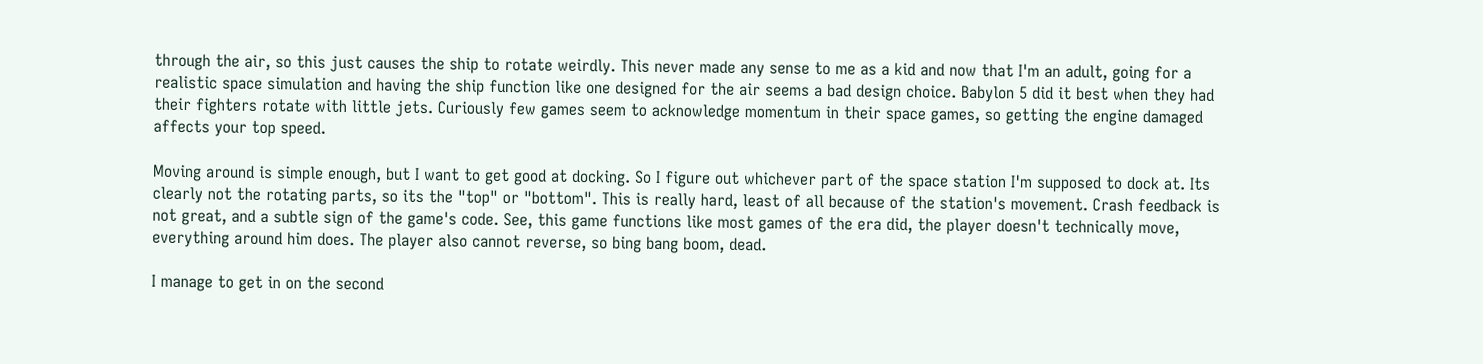through the air, so this just causes the ship to rotate weirdly. This never made any sense to me as a kid and now that I'm an adult, going for a realistic space simulation and having the ship function like one designed for the air seems a bad design choice. Babylon 5 did it best when they had their fighters rotate with little jets. Curiously few games seem to acknowledge momentum in their space games, so getting the engine damaged affects your top speed.

Moving around is simple enough, but I want to get good at docking. So I figure out whichever part of the space station I'm supposed to dock at. Its clearly not the rotating parts, so its the "top" or "bottom". This is really hard, least of all because of the station's movement. Crash feedback is not great, and a subtle sign of the game's code. See, this game functions like most games of the era did, the player doesn't technically move, everything around him does. The player also cannot reverse, so bing bang boom, dead.

I manage to get in on the second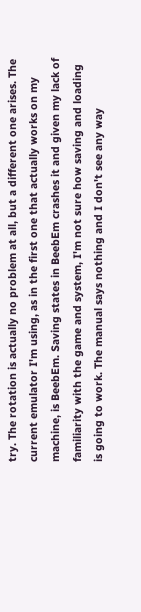try. The rotation is actually no problem at all, but a different one arises. The current emulator I'm using, as in the first one that actually works on my machine, is BeebEm. Saving states in BeebEm crashes it and given my lack of familiarity with the game and system, I'm not sure how saving and loading is going to work. The manual says nothing and I don't see any way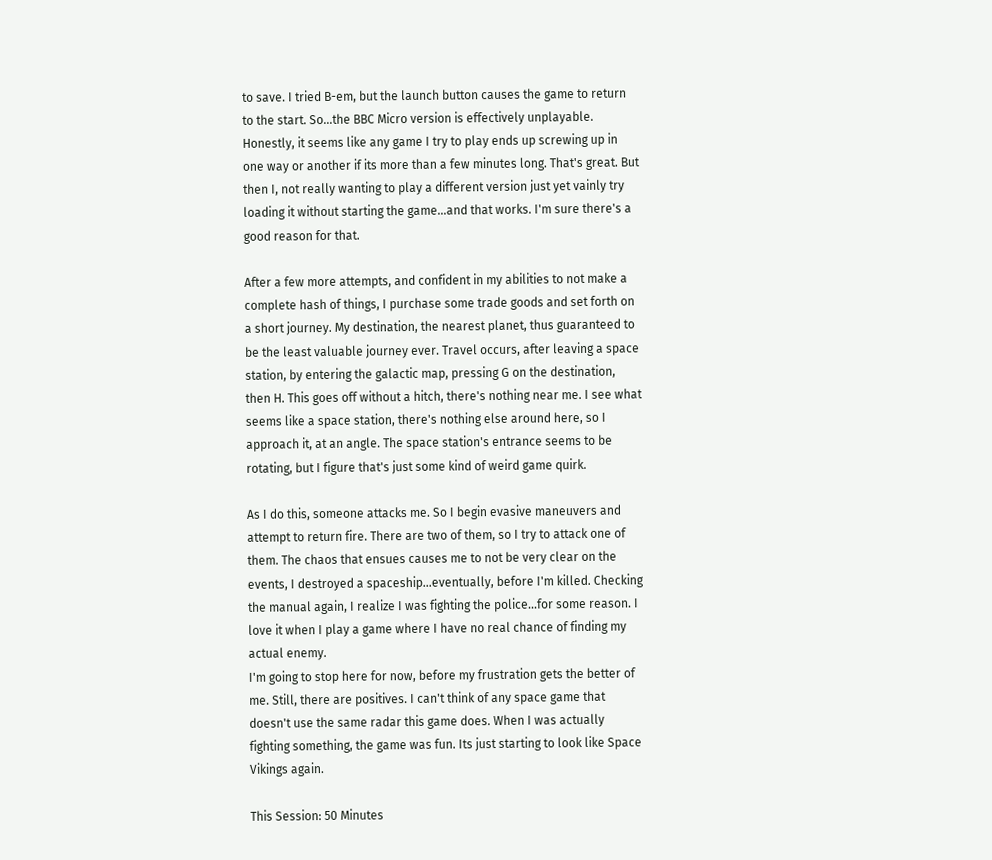to save. I tried B-em, but the launch button causes the game to return to the start. So...the BBC Micro version is effectively unplayable. Honestly, it seems like any game I try to play ends up screwing up in one way or another if its more than a few minutes long. That's great. But then I, not really wanting to play a different version just yet vainly try loading it without starting the game...and that works. I'm sure there's a good reason for that.

After a few more attempts, and confident in my abilities to not make a complete hash of things, I purchase some trade goods and set forth on a short journey. My destination, the nearest planet, thus guaranteed to be the least valuable journey ever. Travel occurs, after leaving a space station, by entering the galactic map, pressing G on the destination, then H. This goes off without a hitch, there's nothing near me. I see what seems like a space station, there's nothing else around here, so I approach it, at an angle. The space station's entrance seems to be rotating, but I figure that's just some kind of weird game quirk.

As I do this, someone attacks me. So I begin evasive maneuvers and attempt to return fire. There are two of them, so I try to attack one of them. The chaos that ensues causes me to not be very clear on the events, I destroyed a spaceship...eventually, before I'm killed. Checking the manual again, I realize I was fighting the police...for some reason. I love it when I play a game where I have no real chance of finding my actual enemy.
I'm going to stop here for now, before my frustration gets the better of me. Still, there are positives. I can't think of any space game that doesn't use the same radar this game does. When I was actually fighting something, the game was fun. Its just starting to look like Space Vikings again.

This Session: 50 Minutes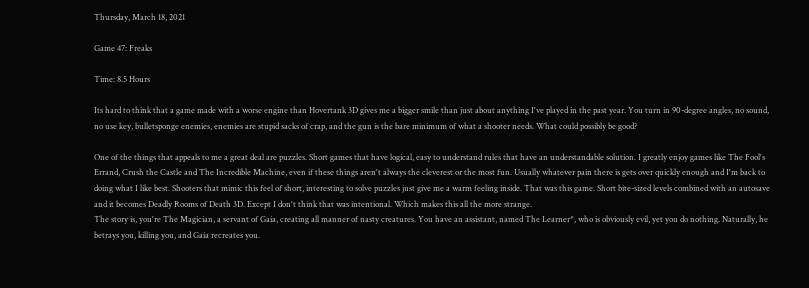Thursday, March 18, 2021

Game 47: Freaks

Time: 8.5 Hours

Its hard to think that a game made with a worse engine than Hovertank 3D gives me a bigger smile than just about anything I've played in the past year. You turn in 90-degree angles, no sound, no use key, bulletsponge enemies, enemies are stupid sacks of crap, and the gun is the bare minimum of what a shooter needs. What could possibly be good?

One of the things that appeals to me a great deal are puzzles. Short games that have logical, easy to understand rules that have an understandable solution. I greatly enjoy games like The Fool's Errand, Crush the Castle and The Incredible Machine, even if these things aren't always the cleverest or the most fun. Usually whatever pain there is gets over quickly enough and I'm back to doing what I like best. Shooters that mimic this feel of short, interesting to solve puzzles just give me a warm feeling inside. That was this game. Short bite-sized levels combined with an autosave and it becomes Deadly Rooms of Death 3D. Except I don't think that was intentional. Which makes this all the more strange.
The story is, you're The Magician, a servant of Gaia, creating all manner of nasty creatures. You have an assistant, named The Learner*, who is obviously evil, yet you do nothing. Naturally, he betrays you, killing you, and Gaia recreates you.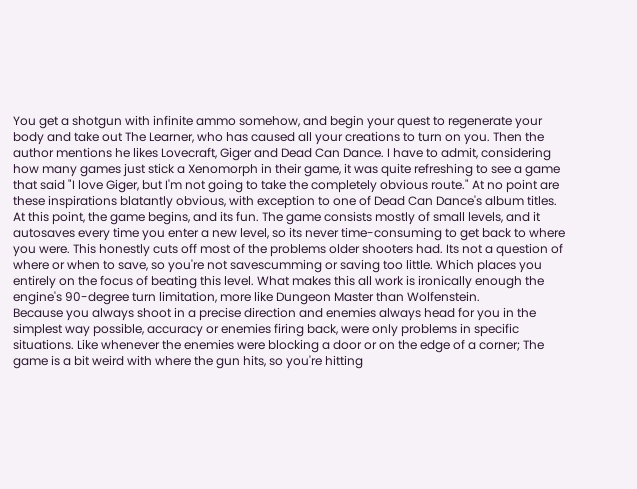You get a shotgun with infinite ammo somehow, and begin your quest to regenerate your body and take out The Learner, who has caused all your creations to turn on you. Then the author mentions he likes Lovecraft, Giger and Dead Can Dance. I have to admit, considering how many games just stick a Xenomorph in their game, it was quite refreshing to see a game that said "I love Giger, but I'm not going to take the completely obvious route." At no point are these inspirations blatantly obvious, with exception to one of Dead Can Dance's album titles.
At this point, the game begins, and its fun. The game consists mostly of small levels, and it autosaves every time you enter a new level, so its never time-consuming to get back to where you were. This honestly cuts off most of the problems older shooters had. Its not a question of where or when to save, so you're not savescumming or saving too little. Which places you entirely on the focus of beating this level. What makes this all work is ironically enough the engine's 90-degree turn limitation, more like Dungeon Master than Wolfenstein.
Because you always shoot in a precise direction and enemies always head for you in the simplest way possible, accuracy or enemies firing back, were only problems in specific situations. Like whenever the enemies were blocking a door or on the edge of a corner; The game is a bit weird with where the gun hits, so you're hitting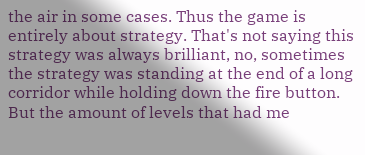the air in some cases. Thus the game is entirely about strategy. That's not saying this strategy was always brilliant, no, sometimes the strategy was standing at the end of a long corridor while holding down the fire button. But the amount of levels that had me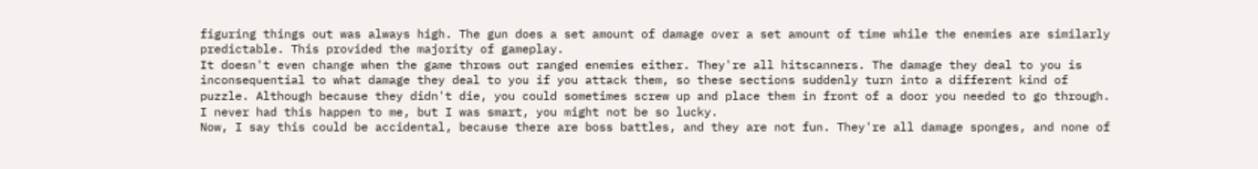figuring things out was always high. The gun does a set amount of damage over a set amount of time while the enemies are similarly predictable. This provided the majority of gameplay.
It doesn't even change when the game throws out ranged enemies either. They're all hitscanners. The damage they deal to you is inconsequential to what damage they deal to you if you attack them, so these sections suddenly turn into a different kind of puzzle. Although because they didn't die, you could sometimes screw up and place them in front of a door you needed to go through. I never had this happen to me, but I was smart, you might not be so lucky.
Now, I say this could be accidental, because there are boss battles, and they are not fun. They're all damage sponges, and none of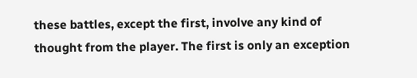these battles, except the first, involve any kind of thought from the player. The first is only an exception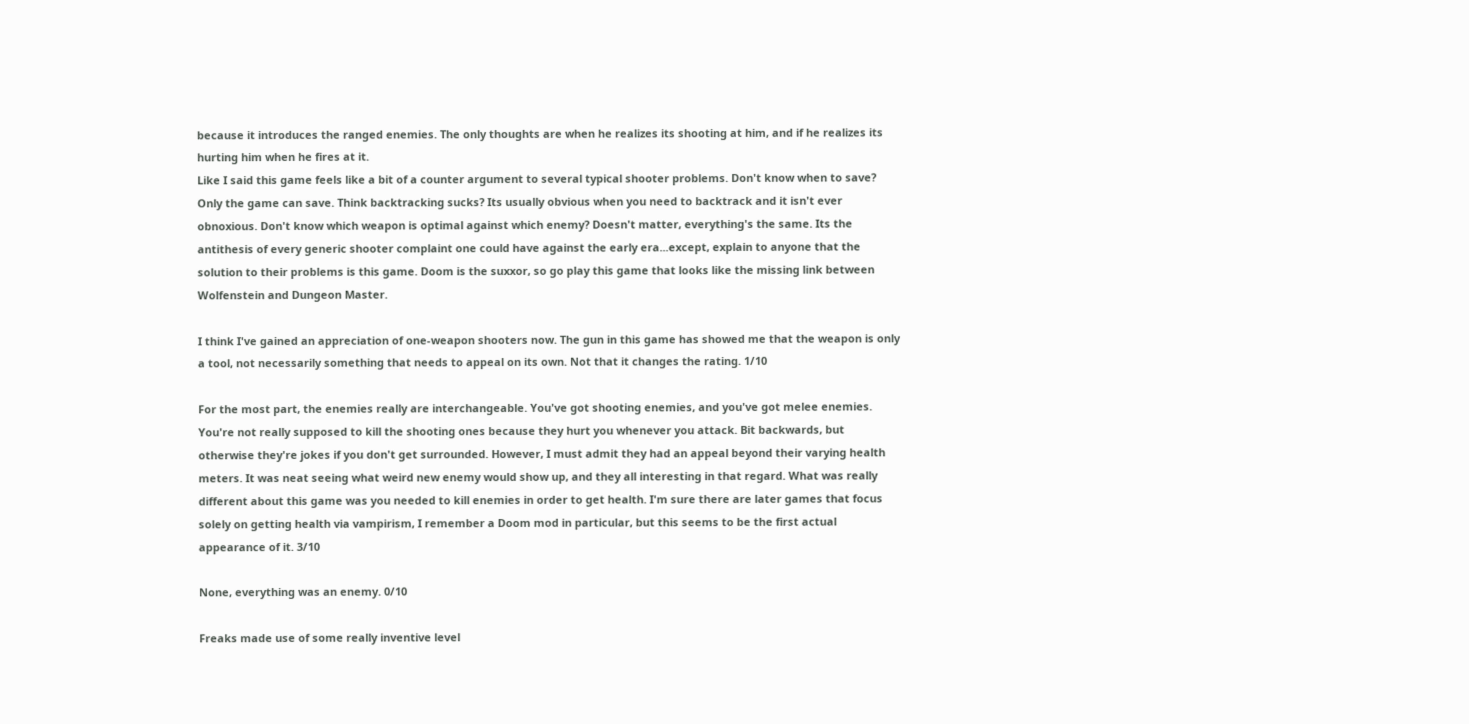because it introduces the ranged enemies. The only thoughts are when he realizes its shooting at him, and if he realizes its hurting him when he fires at it.
Like I said this game feels like a bit of a counter argument to several typical shooter problems. Don't know when to save? Only the game can save. Think backtracking sucks? Its usually obvious when you need to backtrack and it isn't ever obnoxious. Don't know which weapon is optimal against which enemy? Doesn't matter, everything's the same. Its the antithesis of every generic shooter complaint one could have against the early era...except, explain to anyone that the solution to their problems is this game. Doom is the suxxor, so go play this game that looks like the missing link between Wolfenstein and Dungeon Master.

I think I've gained an appreciation of one-weapon shooters now. The gun in this game has showed me that the weapon is only a tool, not necessarily something that needs to appeal on its own. Not that it changes the rating. 1/10

For the most part, the enemies really are interchangeable. You've got shooting enemies, and you've got melee enemies. You're not really supposed to kill the shooting ones because they hurt you whenever you attack. Bit backwards, but otherwise they're jokes if you don't get surrounded. However, I must admit they had an appeal beyond their varying health meters. It was neat seeing what weird new enemy would show up, and they all interesting in that regard. What was really different about this game was you needed to kill enemies in order to get health. I'm sure there are later games that focus solely on getting health via vampirism, I remember a Doom mod in particular, but this seems to be the first actual appearance of it. 3/10

None, everything was an enemy. 0/10

Freaks made use of some really inventive level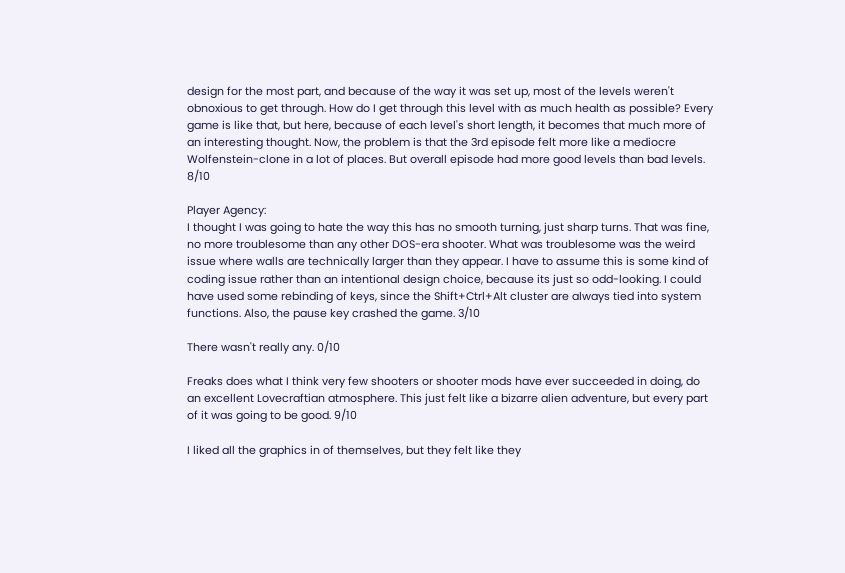design for the most part, and because of the way it was set up, most of the levels weren't obnoxious to get through. How do I get through this level with as much health as possible? Every game is like that, but here, because of each level's short length, it becomes that much more of an interesting thought. Now, the problem is that the 3rd episode felt more like a mediocre Wolfenstein-clone in a lot of places. But overall episode had more good levels than bad levels. 8/10

Player Agency:
I thought I was going to hate the way this has no smooth turning, just sharp turns. That was fine, no more troublesome than any other DOS-era shooter. What was troublesome was the weird issue where walls are technically larger than they appear. I have to assume this is some kind of coding issue rather than an intentional design choice, because its just so odd-looking. I could have used some rebinding of keys, since the Shift+Ctrl+Alt cluster are always tied into system functions. Also, the pause key crashed the game. 3/10

There wasn't really any. 0/10

Freaks does what I think very few shooters or shooter mods have ever succeeded in doing, do an excellent Lovecraftian atmosphere. This just felt like a bizarre alien adventure, but every part of it was going to be good. 9/10

I liked all the graphics in of themselves, but they felt like they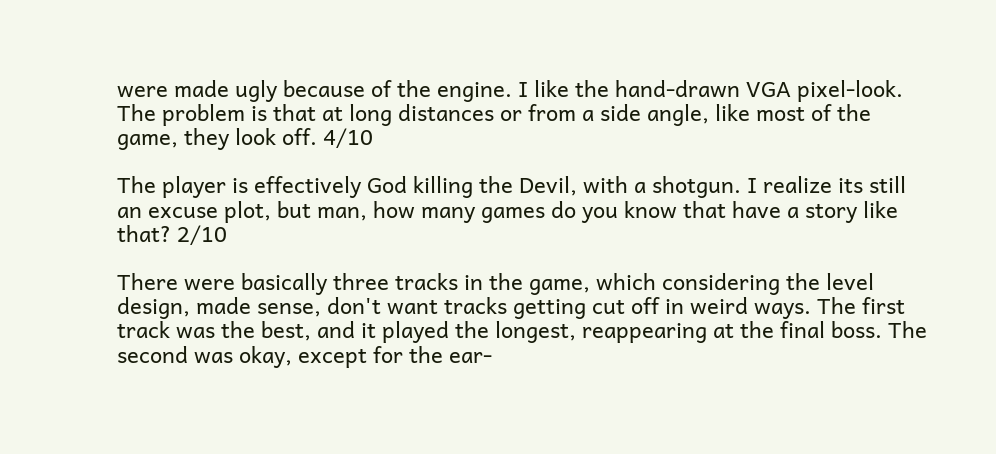were made ugly because of the engine. I like the hand-drawn VGA pixel-look. The problem is that at long distances or from a side angle, like most of the game, they look off. 4/10

The player is effectively God killing the Devil, with a shotgun. I realize its still an excuse plot, but man, how many games do you know that have a story like that? 2/10

There were basically three tracks in the game, which considering the level design, made sense, don't want tracks getting cut off in weird ways. The first track was the best, and it played the longest, reappearing at the final boss. The second was okay, except for the ear-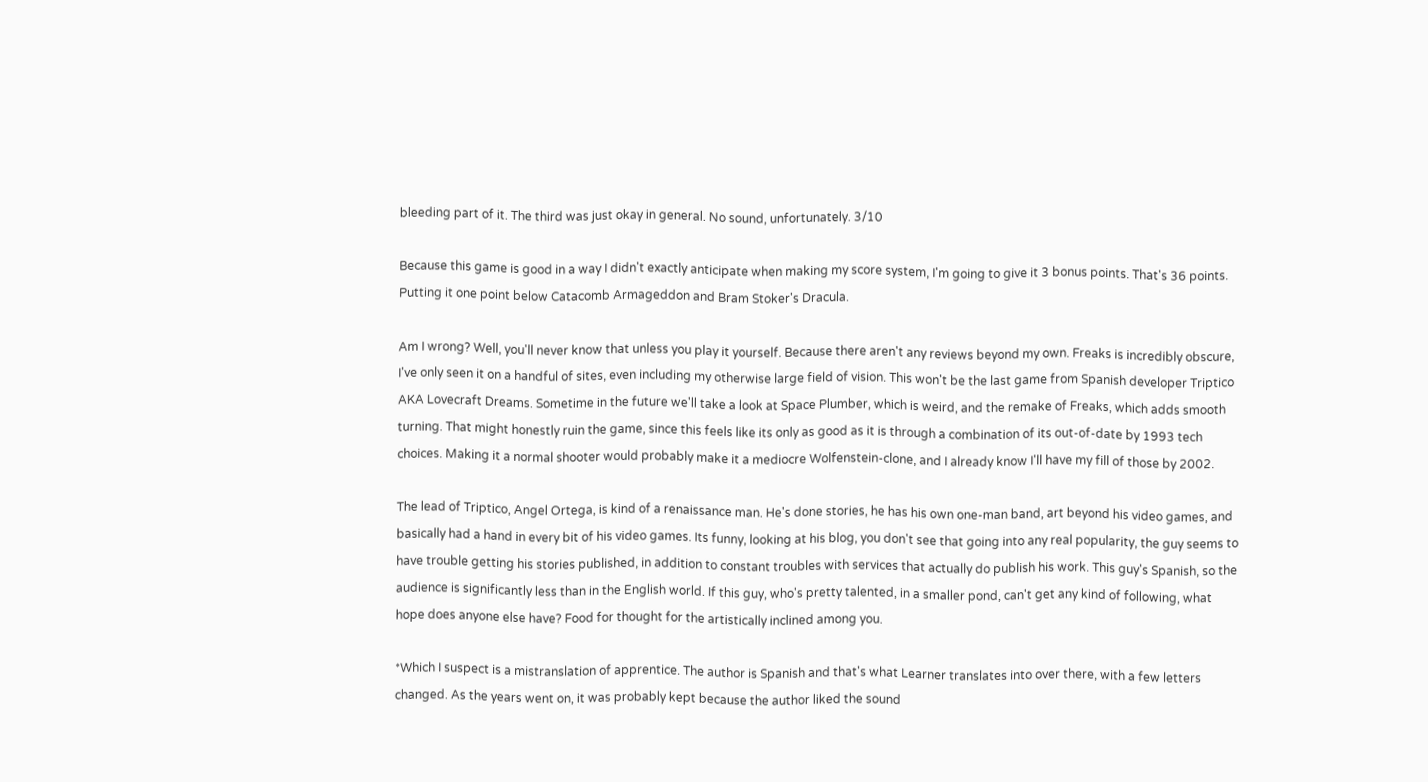bleeding part of it. The third was just okay in general. No sound, unfortunately. 3/10

Because this game is good in a way I didn't exactly anticipate when making my score system, I'm going to give it 3 bonus points. That's 36 points. Putting it one point below Catacomb Armageddon and Bram Stoker's Dracula.

Am I wrong? Well, you'll never know that unless you play it yourself. Because there aren't any reviews beyond my own. Freaks is incredibly obscure, I've only seen it on a handful of sites, even including my otherwise large field of vision. This won't be the last game from Spanish developer Triptico AKA Lovecraft Dreams. Sometime in the future we'll take a look at Space Plumber, which is weird, and the remake of Freaks, which adds smooth turning. That might honestly ruin the game, since this feels like its only as good as it is through a combination of its out-of-date by 1993 tech choices. Making it a normal shooter would probably make it a mediocre Wolfenstein-clone, and I already know I'll have my fill of those by 2002.

The lead of Triptico, Angel Ortega, is kind of a renaissance man. He's done stories, he has his own one-man band, art beyond his video games, and basically had a hand in every bit of his video games. Its funny, looking at his blog, you don't see that going into any real popularity, the guy seems to have trouble getting his stories published, in addition to constant troubles with services that actually do publish his work. This guy's Spanish, so the audience is significantly less than in the English world. If this guy, who's pretty talented, in a smaller pond, can't get any kind of following, what hope does anyone else have? Food for thought for the artistically inclined among you.

*Which I suspect is a mistranslation of apprentice. The author is Spanish and that's what Learner translates into over there, with a few letters changed. As the years went on, it was probably kept because the author liked the sound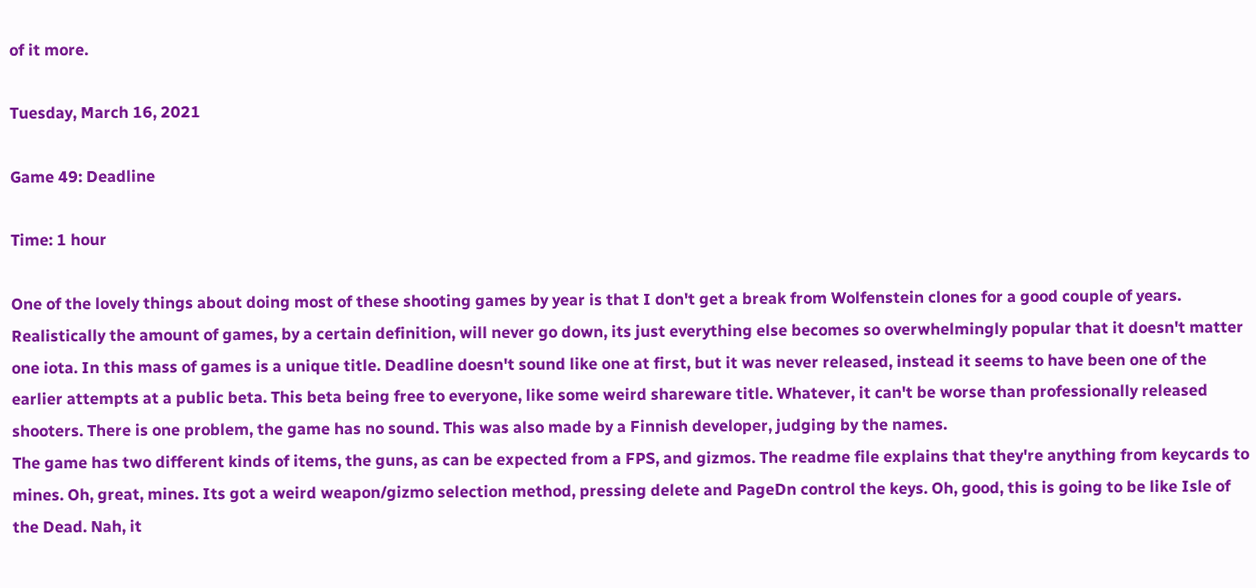of it more.

Tuesday, March 16, 2021

Game 49: Deadline

Time: 1 hour

One of the lovely things about doing most of these shooting games by year is that I don't get a break from Wolfenstein clones for a good couple of years. Realistically the amount of games, by a certain definition, will never go down, its just everything else becomes so overwhelmingly popular that it doesn't matter one iota. In this mass of games is a unique title. Deadline doesn't sound like one at first, but it was never released, instead it seems to have been one of the earlier attempts at a public beta. This beta being free to everyone, like some weird shareware title. Whatever, it can't be worse than professionally released shooters. There is one problem, the game has no sound. This was also made by a Finnish developer, judging by the names.
The game has two different kinds of items, the guns, as can be expected from a FPS, and gizmos. The readme file explains that they're anything from keycards to mines. Oh, great, mines. Its got a weird weapon/gizmo selection method, pressing delete and PageDn control the keys. Oh, good, this is going to be like Isle of the Dead. Nah, it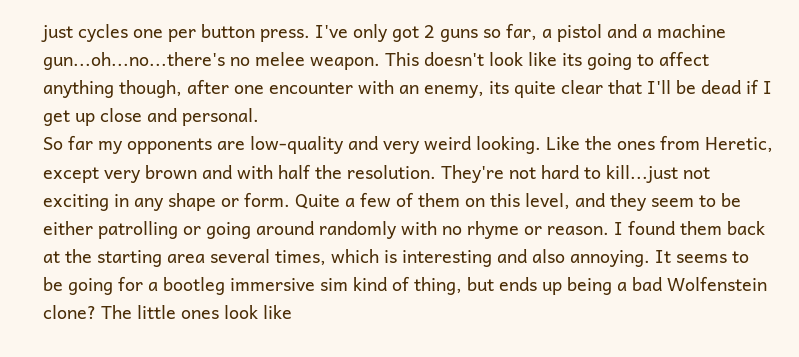just cycles one per button press. I've only got 2 guns so far, a pistol and a machine gun...oh...no...there's no melee weapon. This doesn't look like its going to affect anything though, after one encounter with an enemy, its quite clear that I'll be dead if I get up close and personal.
So far my opponents are low-quality and very weird looking. Like the ones from Heretic, except very brown and with half the resolution. They're not hard to kill...just not exciting in any shape or form. Quite a few of them on this level, and they seem to be either patrolling or going around randomly with no rhyme or reason. I found them back at the starting area several times, which is interesting and also annoying. It seems to be going for a bootleg immersive sim kind of thing, but ends up being a bad Wolfenstein clone? The little ones look like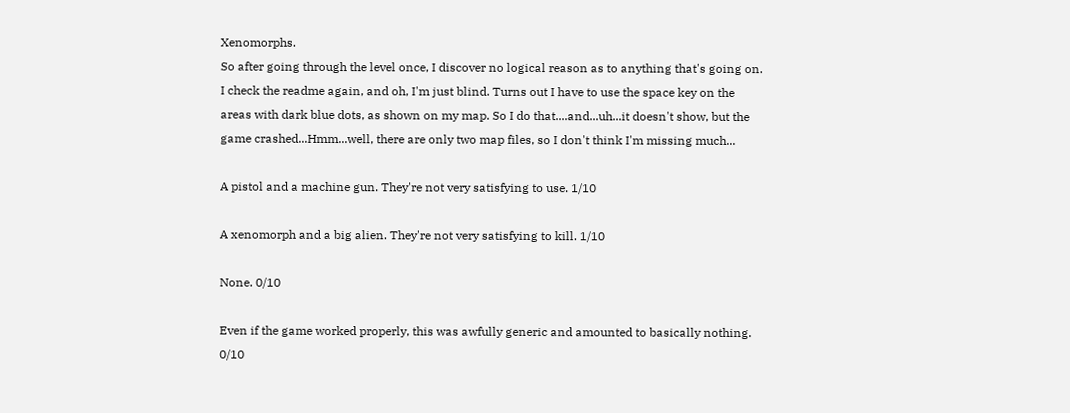Xenomorphs.
So after going through the level once, I discover no logical reason as to anything that's going on. I check the readme again, and oh, I'm just blind. Turns out I have to use the space key on the areas with dark blue dots, as shown on my map. So I do that....and...uh...it doesn't show, but the game crashed...Hmm...well, there are only two map files, so I don't think I'm missing much...

A pistol and a machine gun. They're not very satisfying to use. 1/10

A xenomorph and a big alien. They're not very satisfying to kill. 1/10

None. 0/10

Even if the game worked properly, this was awfully generic and amounted to basically nothing. 0/10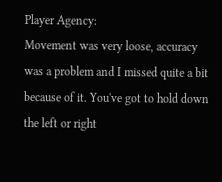Player Agency:
Movement was very loose, accuracy was a problem and I missed quite a bit because of it. You've got to hold down the left or right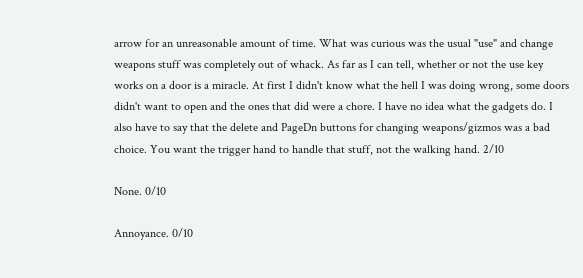arrow for an unreasonable amount of time. What was curious was the usual "use" and change weapons stuff was completely out of whack. As far as I can tell, whether or not the use key works on a door is a miracle. At first I didn't know what the hell I was doing wrong, some doors didn't want to open and the ones that did were a chore. I have no idea what the gadgets do. I also have to say that the delete and PageDn buttons for changing weapons/gizmos was a bad choice. You want the trigger hand to handle that stuff, not the walking hand. 2/10

None. 0/10

Annoyance. 0/10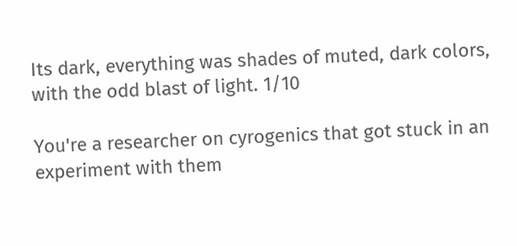Its dark, everything was shades of muted, dark colors, with the odd blast of light. 1/10

You're a researcher on cyrogenics that got stuck in an experiment with them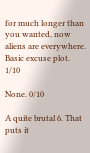for much longer than you wanted, now aliens are everywhere. Basic excuse plot. 1/10

None. 0/10

A quite brutal 6. That puts it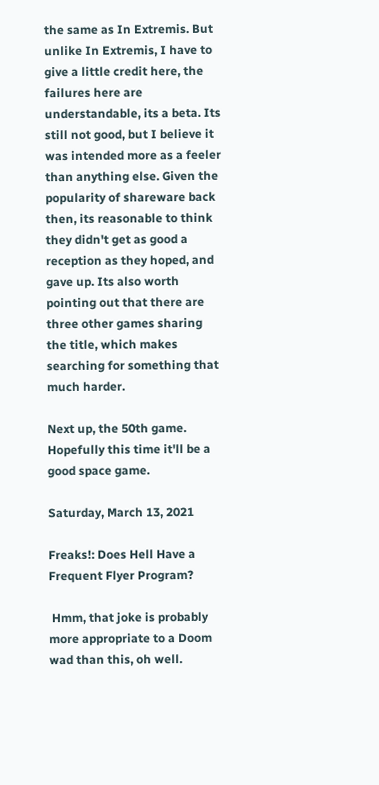the same as In Extremis. But unlike In Extremis, I have to give a little credit here, the failures here are understandable, its a beta. Its still not good, but I believe it was intended more as a feeler than anything else. Given the popularity of shareware back then, its reasonable to think they didn't get as good a reception as they hoped, and gave up. Its also worth pointing out that there are three other games sharing the title, which makes searching for something that much harder.

Next up, the 50th game. Hopefully this time it'll be a good space game.

Saturday, March 13, 2021

Freaks!: Does Hell Have a Frequent Flyer Program?

 Hmm, that joke is probably more appropriate to a Doom wad than this, oh well.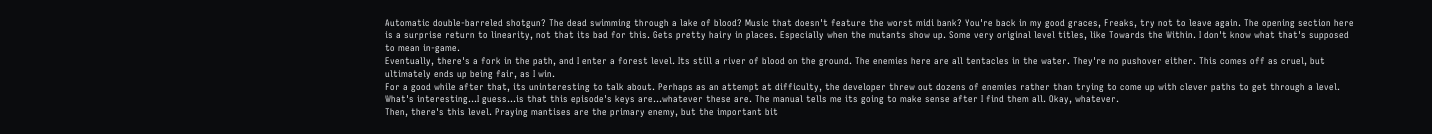Automatic double-barreled shotgun? The dead swimming through a lake of blood? Music that doesn't feature the worst midi bank? You're back in my good graces, Freaks, try not to leave again. The opening section here is a surprise return to linearity, not that its bad for this. Gets pretty hairy in places. Especially when the mutants show up. Some very original level titles, like Towards the Within. I don't know what that's supposed to mean in-game.
Eventually, there's a fork in the path, and I enter a forest level. Its still a river of blood on the ground. The enemies here are all tentacles in the water. They're no pushover either. This comes off as cruel, but ultimately ends up being fair, as I win.
For a good while after that, its uninteresting to talk about. Perhaps as an attempt at difficulty, the developer threw out dozens of enemies rather than trying to come up with clever paths to get through a level. What's interesting...I guess...is that this episode's keys are...whatever these are. The manual tells me its going to make sense after I find them all. Okay, whatever.
Then, there's this level. Praying mantises are the primary enemy, but the important bit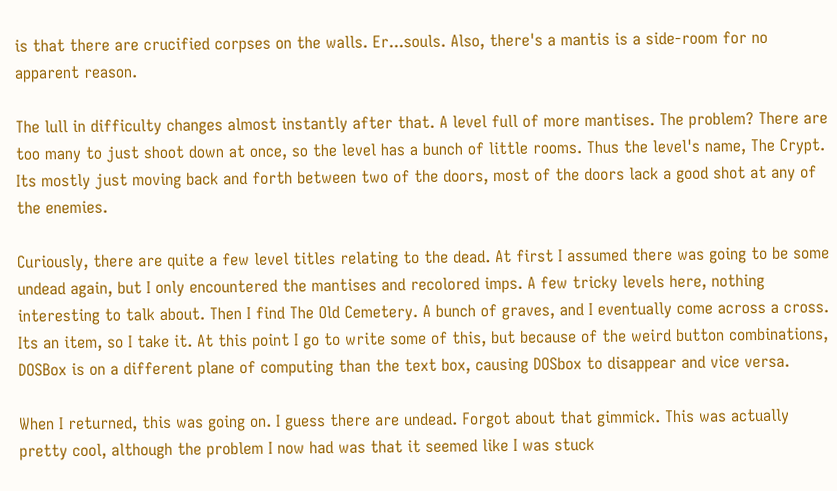is that there are crucified corpses on the walls. Er...souls. Also, there's a mantis is a side-room for no apparent reason.

The lull in difficulty changes almost instantly after that. A level full of more mantises. The problem? There are too many to just shoot down at once, so the level has a bunch of little rooms. Thus the level's name, The Crypt. Its mostly just moving back and forth between two of the doors, most of the doors lack a good shot at any of the enemies.

Curiously, there are quite a few level titles relating to the dead. At first I assumed there was going to be some undead again, but I only encountered the mantises and recolored imps. A few tricky levels here, nothing interesting to talk about. Then I find The Old Cemetery. A bunch of graves, and I eventually come across a cross. Its an item, so I take it. At this point I go to write some of this, but because of the weird button combinations, DOSBox is on a different plane of computing than the text box, causing DOSbox to disappear and vice versa.

When I returned, this was going on. I guess there are undead. Forgot about that gimmick. This was actually pretty cool, although the problem I now had was that it seemed like I was stuck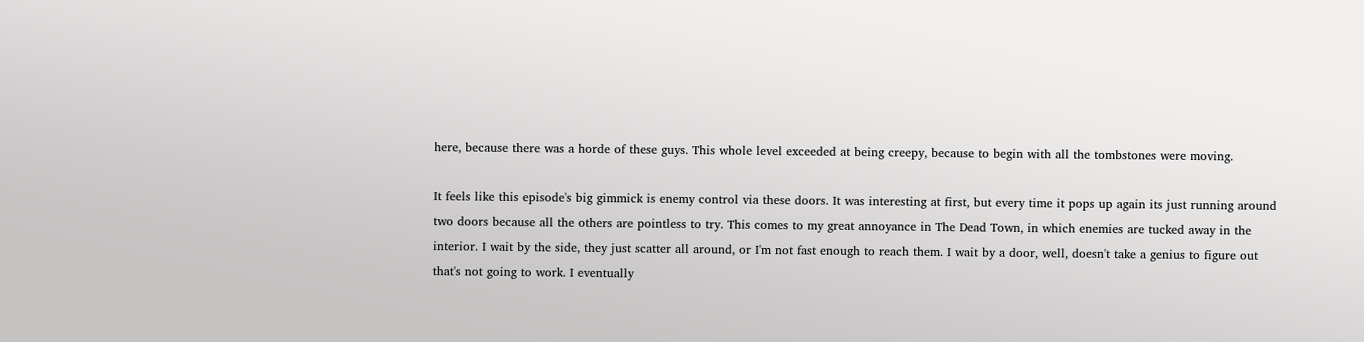here, because there was a horde of these guys. This whole level exceeded at being creepy, because to begin with all the tombstones were moving.

It feels like this episode's big gimmick is enemy control via these doors. It was interesting at first, but every time it pops up again its just running around two doors because all the others are pointless to try. This comes to my great annoyance in The Dead Town, in which enemies are tucked away in the interior. I wait by the side, they just scatter all around, or I'm not fast enough to reach them. I wait by a door, well, doesn't take a genius to figure out that's not going to work. I eventually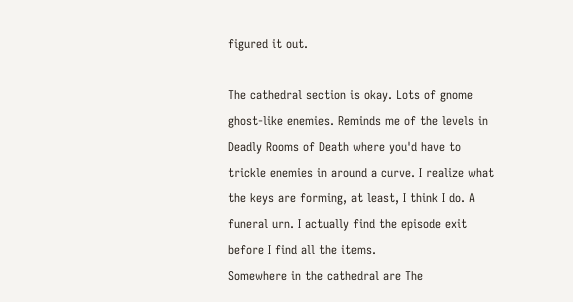figured it out.

The cathedral section is okay. Lots of gnome ghost-like enemies. Reminds me of the levels in Deadly Rooms of Death where you'd have to trickle enemies in around a curve. I realize what the keys are forming, at least, I think I do. A funeral urn. I actually find the episode exit before I find all the items.
Somewhere in the cathedral are The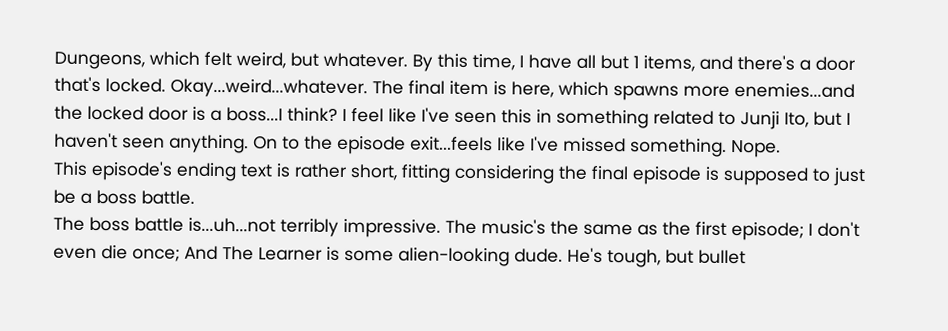Dungeons, which felt weird, but whatever. By this time, I have all but 1 items, and there's a door that's locked. Okay...weird...whatever. The final item is here, which spawns more enemies...and the locked door is a boss...I think? I feel like I've seen this in something related to Junji Ito, but I haven't seen anything. On to the episode exit...feels like I've missed something. Nope.
This episode's ending text is rather short, fitting considering the final episode is supposed to just be a boss battle.
The boss battle is...uh...not terribly impressive. The music's the same as the first episode; I don't even die once; And The Learner is some alien-looking dude. He's tough, but bullet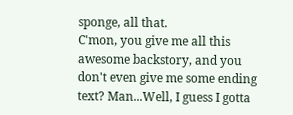sponge, all that.
C'mon, you give me all this awesome backstory, and you don't even give me some ending text? Man...Well, I guess I gotta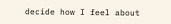decide how I feel about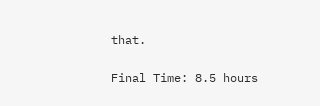that.

Final Time: 8.5 hours